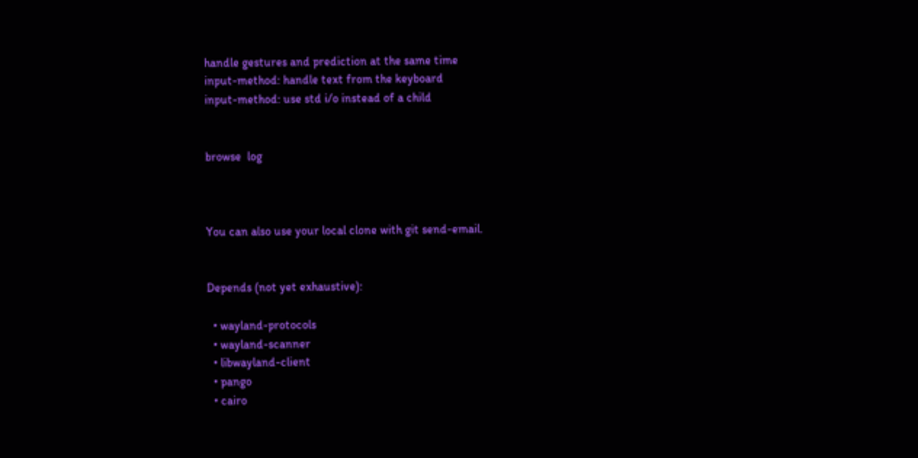handle gestures and prediction at the same time
input-method: handle text from the keyboard
input-method: use std i/o instead of a child


browse  log



You can also use your local clone with git send-email.


Depends (not yet exhaustive):

  • wayland-protocols
  • wayland-scanner
  • libwayland-client
  • pango
  • cairo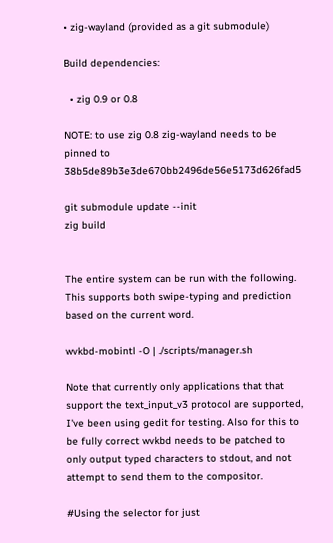• zig-wayland (provided as a git submodule)

Build dependencies:

  • zig 0.9 or 0.8

NOTE: to use zig 0.8 zig-wayland needs to be pinned to 38b5de89b3e3de670bb2496de56e5173d626fad5

git submodule update --init
zig build


The entire system can be run with the following. This supports both swipe-typing and prediction based on the current word.

wvkbd-mobintl -O | ./scripts/manager.sh

Note that currently only applications that that support the text_input_v3 protocol are supported, I've been using gedit for testing. Also for this to be fully correct wvkbd needs to be patched to only output typed characters to stdout, and not attempt to send them to the compositor.

#Using the selector for just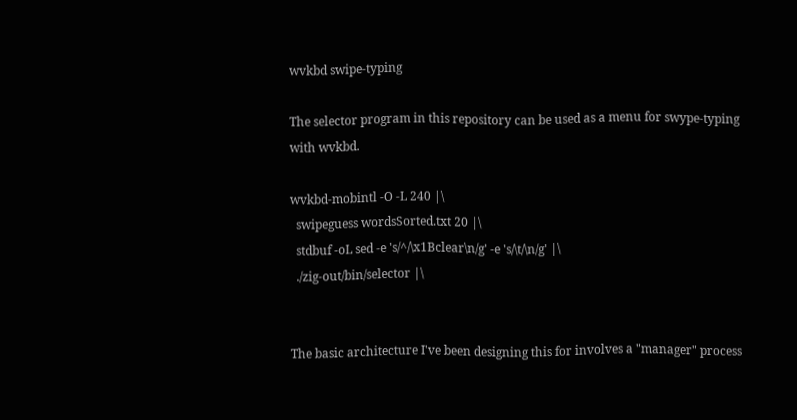wvkbd swipe-typing

The selector program in this repository can be used as a menu for swype-typing with wvkbd.

wvkbd-mobintl -O -L 240 |\
  swipeguess wordsSorted.txt 20 |\
  stdbuf -oL sed -e 's/^/\x1Bclear\n/g' -e 's/\t/\n/g' |\
  ./zig-out/bin/selector |\


The basic architecture I've been designing this for involves a "manager" process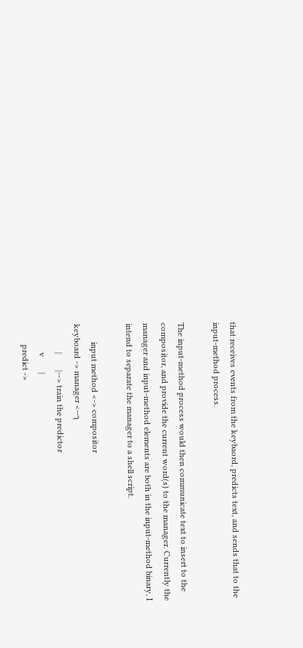that receives events from the keybaord, predicts text, and sends that to the input-method process.

The input-method process would then communicate text to insert to the compositor, and provide the current word(s) to the manager. Currently the manager and input-method elements are both in the input-method binary, I intend to separate the manager to a shell script.

         input method <-> compositor
keyboard -> manager <--╮
              |        |--> train the predictor
              v        |
          predict ->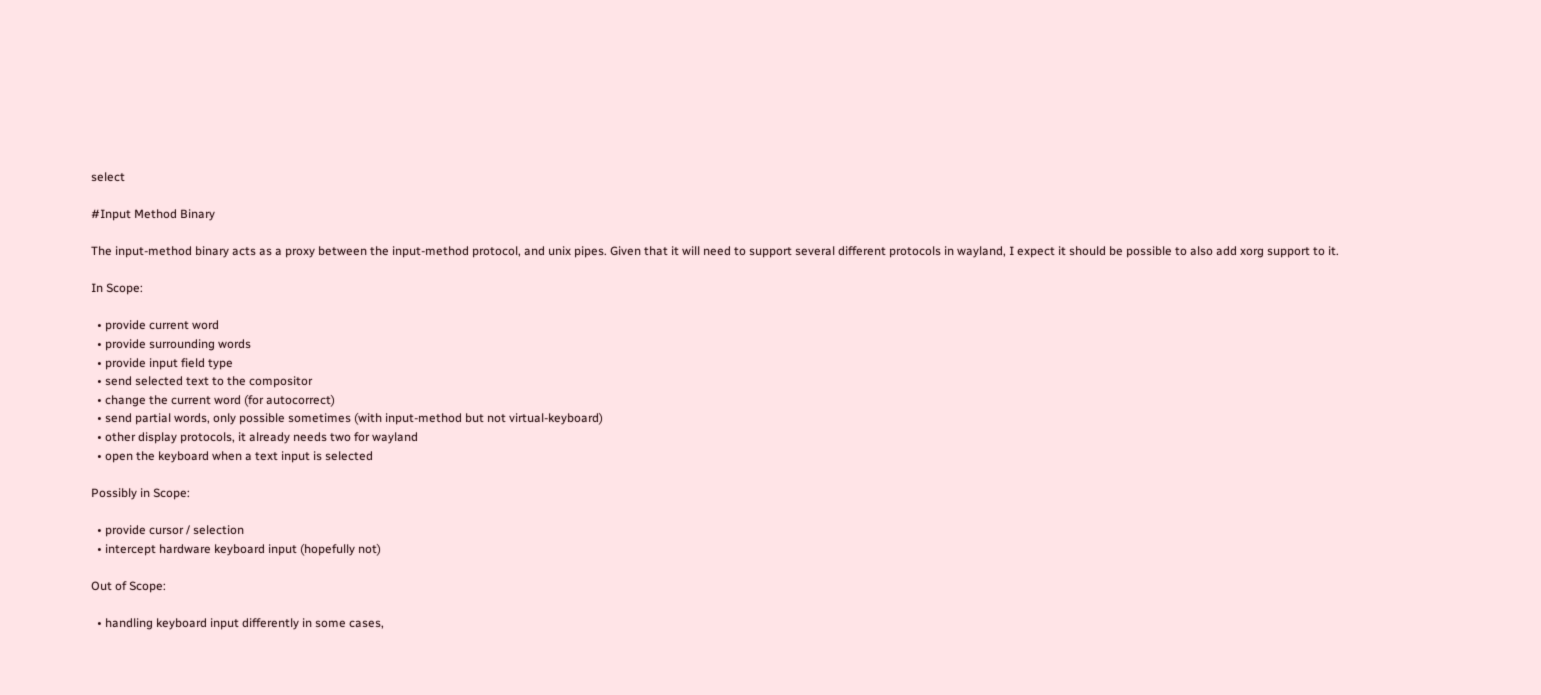select

#Input Method Binary

The input-method binary acts as a proxy between the input-method protocol, and unix pipes. Given that it will need to support several different protocols in wayland, I expect it should be possible to also add xorg support to it.

In Scope:

  • provide current word
  • provide surrounding words
  • provide input field type
  • send selected text to the compositor
  • change the current word (for autocorrect)
  • send partial words, only possible sometimes (with input-method but not virtual-keyboard)
  • other display protocols, it already needs two for wayland
  • open the keyboard when a text input is selected

Possibly in Scope:

  • provide cursor / selection
  • intercept hardware keyboard input (hopefully not)

Out of Scope:

  • handling keyboard input differently in some cases,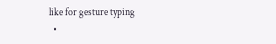like for gesture typing
  •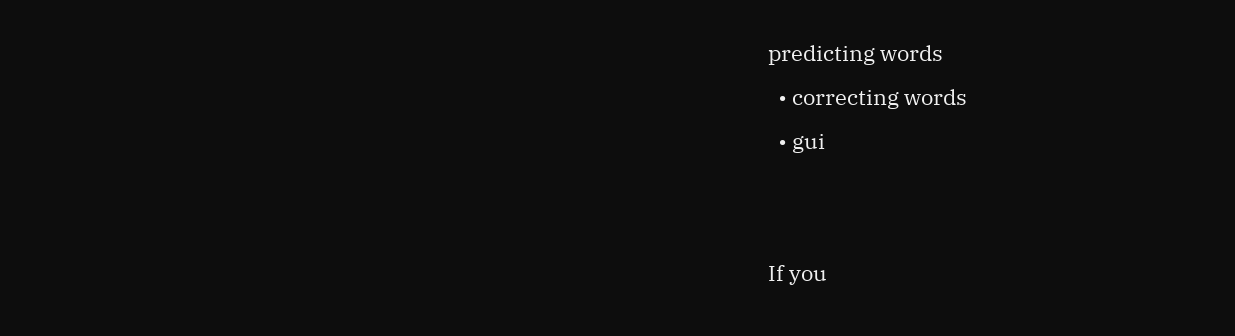predicting words
  • correcting words
  • gui


If you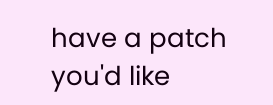have a patch you'd like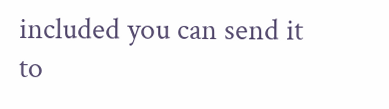included you can send it to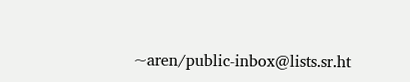~aren/public-inbox@lists.sr.ht